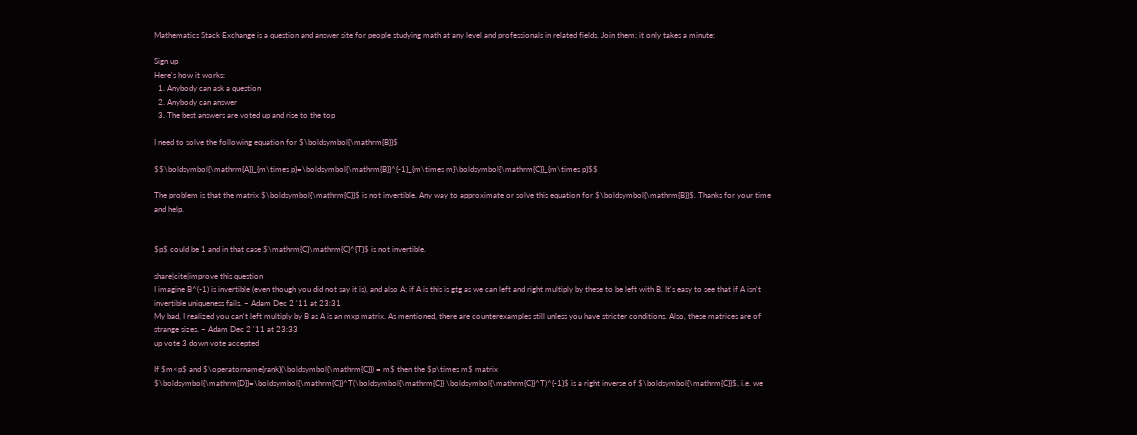Mathematics Stack Exchange is a question and answer site for people studying math at any level and professionals in related fields. Join them; it only takes a minute:

Sign up
Here's how it works:
  1. Anybody can ask a question
  2. Anybody can answer
  3. The best answers are voted up and rise to the top

I need to solve the following equation for $\boldsymbol{\mathrm{B}}$

$$\boldsymbol{\mathrm{A}}_{m\times p}=\boldsymbol{\mathrm{B}}^{-1}_{m\times m}\boldsymbol{\mathrm{C}}_{m\times p}$$

The problem is that the matrix $\boldsymbol{\mathrm{C}}$ is not invertible. Any way to approximate or solve this equation for $\boldsymbol{\mathrm{B}}$. Thanks for your time and help.


$p$ could be 1 and in that case $\mathrm{C}\mathrm{C}^{T}$ is not invertible.

share|cite|improve this question
I imagine B^(-1) is invertible (even though you did not say it is), and also A; if A is this is gtg as we can left and right multiply by these to be left with B. It's easy to see that if A isn't invertible uniqueness fails. – Adam Dec 2 '11 at 23:31
My bad, I realized you can't left multiply by B as A is an mxp matrix. As mentioned, there are counterexamples still unless you have stricter conditions. Also, these matrices are of strange sizes. – Adam Dec 2 '11 at 23:33
up vote 3 down vote accepted

If $m<p$ and $\operatorname{rank}(\boldsymbol{\mathrm{C}}) = m$ then the $p\times m$ matrix $\boldsymbol{\mathrm{D}}=\boldsymbol{\mathrm{C}}^T(\boldsymbol{\mathrm{C}} \boldsymbol{\mathrm{C}}^T)^{-1}$ is a right inverse of $\boldsymbol{\mathrm{C}}$, i.e. we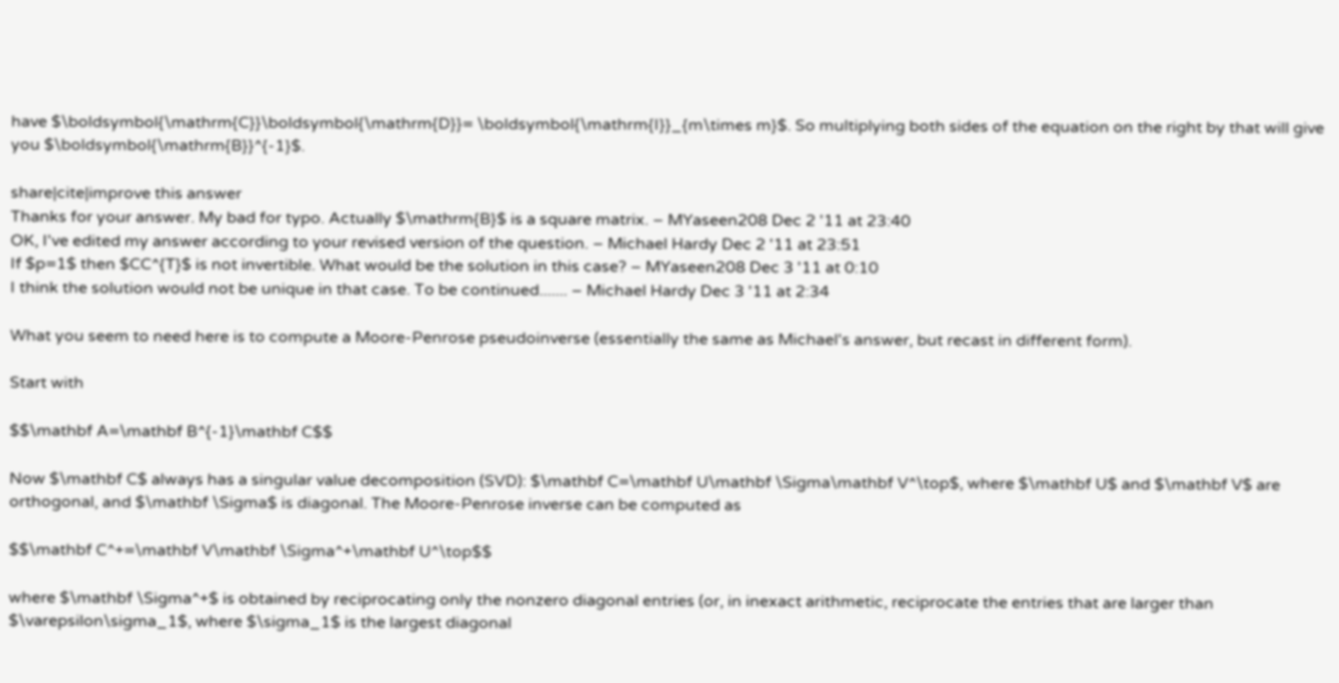have $\boldsymbol{\mathrm{C}}\boldsymbol{\mathrm{D}}= \boldsymbol{\mathrm{I}}_{m\times m}$. So multiplying both sides of the equation on the right by that will give you $\boldsymbol{\mathrm{B}}^{-1}$.

share|cite|improve this answer
Thanks for your answer. My bad for typo. Actually $\mathrm{B}$ is a square matrix. – MYaseen208 Dec 2 '11 at 23:40
OK, I've edited my answer according to your revised version of the question. – Michael Hardy Dec 2 '11 at 23:51
If $p=1$ then $CC^{T}$ is not invertible. What would be the solution in this case? – MYaseen208 Dec 3 '11 at 0:10
I think the solution would not be unique in that case. To be continued....... – Michael Hardy Dec 3 '11 at 2:34

What you seem to need here is to compute a Moore-Penrose pseudoinverse (essentially the same as Michael's answer, but recast in different form).

Start with

$$\mathbf A=\mathbf B^{-1}\mathbf C$$

Now $\mathbf C$ always has a singular value decomposition (SVD): $\mathbf C=\mathbf U\mathbf \Sigma\mathbf V^\top$, where $\mathbf U$ and $\mathbf V$ are orthogonal, and $\mathbf \Sigma$ is diagonal. The Moore-Penrose inverse can be computed as

$$\mathbf C^+=\mathbf V\mathbf \Sigma^+\mathbf U^\top$$

where $\mathbf \Sigma^+$ is obtained by reciprocating only the nonzero diagonal entries (or, in inexact arithmetic, reciprocate the entries that are larger than $\varepsilon\sigma_1$, where $\sigma_1$ is the largest diagonal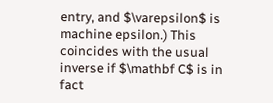entry, and $\varepsilon$ is machine epsilon.) This coincides with the usual inverse if $\mathbf C$ is in fact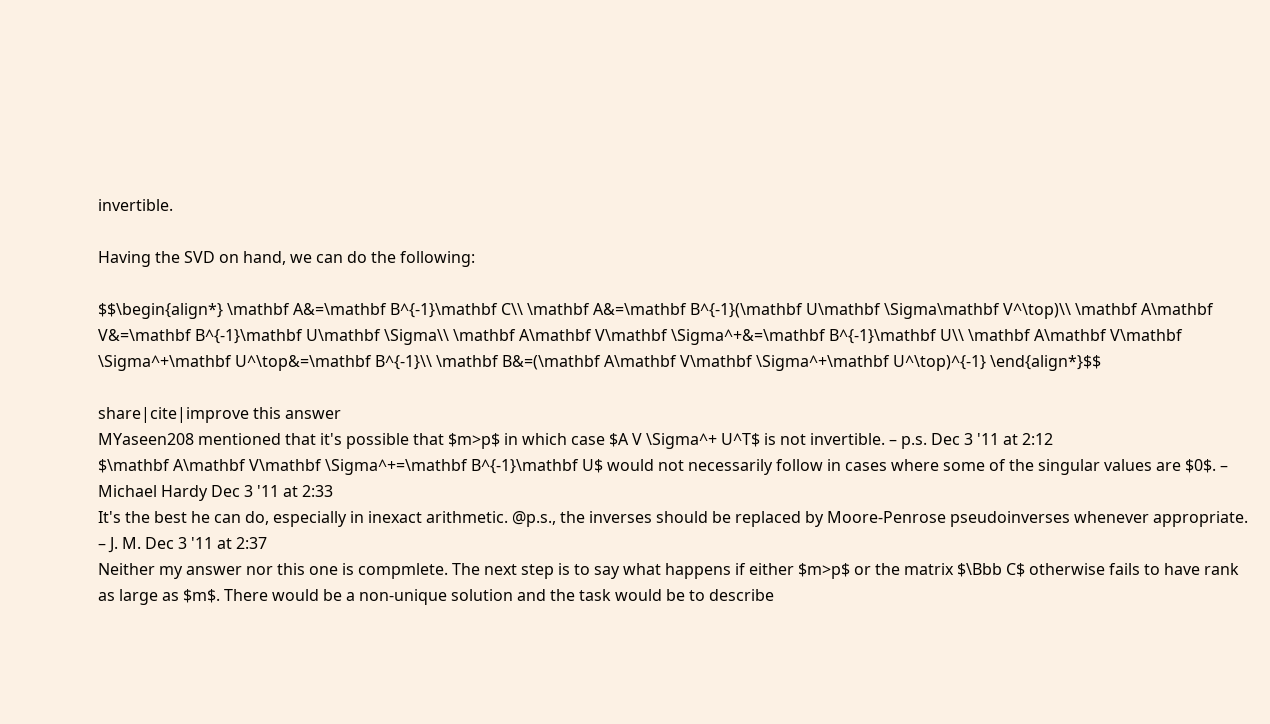invertible.

Having the SVD on hand, we can do the following:

$$\begin{align*} \mathbf A&=\mathbf B^{-1}\mathbf C\\ \mathbf A&=\mathbf B^{-1}(\mathbf U\mathbf \Sigma\mathbf V^\top)\\ \mathbf A\mathbf V&=\mathbf B^{-1}\mathbf U\mathbf \Sigma\\ \mathbf A\mathbf V\mathbf \Sigma^+&=\mathbf B^{-1}\mathbf U\\ \mathbf A\mathbf V\mathbf \Sigma^+\mathbf U^\top&=\mathbf B^{-1}\\ \mathbf B&=(\mathbf A\mathbf V\mathbf \Sigma^+\mathbf U^\top)^{-1} \end{align*}$$

share|cite|improve this answer
MYaseen208 mentioned that it's possible that $m>p$ in which case $A V \Sigma^+ U^T$ is not invertible. – p.s. Dec 3 '11 at 2:12
$\mathbf A\mathbf V\mathbf \Sigma^+=\mathbf B^{-1}\mathbf U$ would not necessarily follow in cases where some of the singular values are $0$. – Michael Hardy Dec 3 '11 at 2:33
It's the best he can do, especially in inexact arithmetic. @p.s., the inverses should be replaced by Moore-Penrose pseudoinverses whenever appropriate. – J. M. Dec 3 '11 at 2:37
Neither my answer nor this one is compmlete. The next step is to say what happens if either $m>p$ or the matrix $\Bbb C$ otherwise fails to have rank as large as $m$. There would be a non-unique solution and the task would be to describe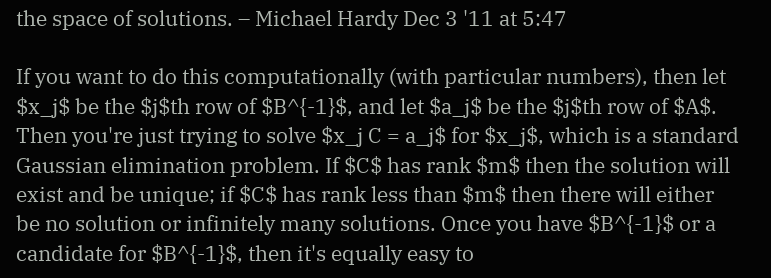the space of solutions. – Michael Hardy Dec 3 '11 at 5:47

If you want to do this computationally (with particular numbers), then let $x_j$ be the $j$th row of $B^{-1}$, and let $a_j$ be the $j$th row of $A$. Then you're just trying to solve $x_j C = a_j$ for $x_j$, which is a standard Gaussian elimination problem. If $C$ has rank $m$ then the solution will exist and be unique; if $C$ has rank less than $m$ then there will either be no solution or infinitely many solutions. Once you have $B^{-1}$ or a candidate for $B^{-1}$, then it's equally easy to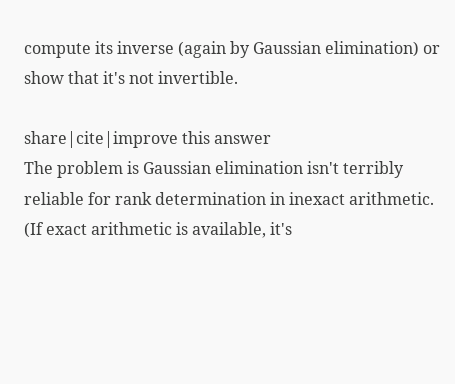compute its inverse (again by Gaussian elimination) or show that it's not invertible.

share|cite|improve this answer
The problem is Gaussian elimination isn't terribly reliable for rank determination in inexact arithmetic. (If exact arithmetic is available, it's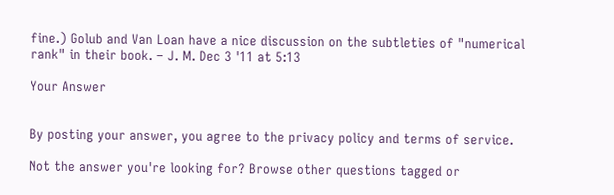fine.) Golub and Van Loan have a nice discussion on the subtleties of "numerical rank" in their book. – J. M. Dec 3 '11 at 5:13

Your Answer


By posting your answer, you agree to the privacy policy and terms of service.

Not the answer you're looking for? Browse other questions tagged or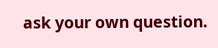ask your own question.